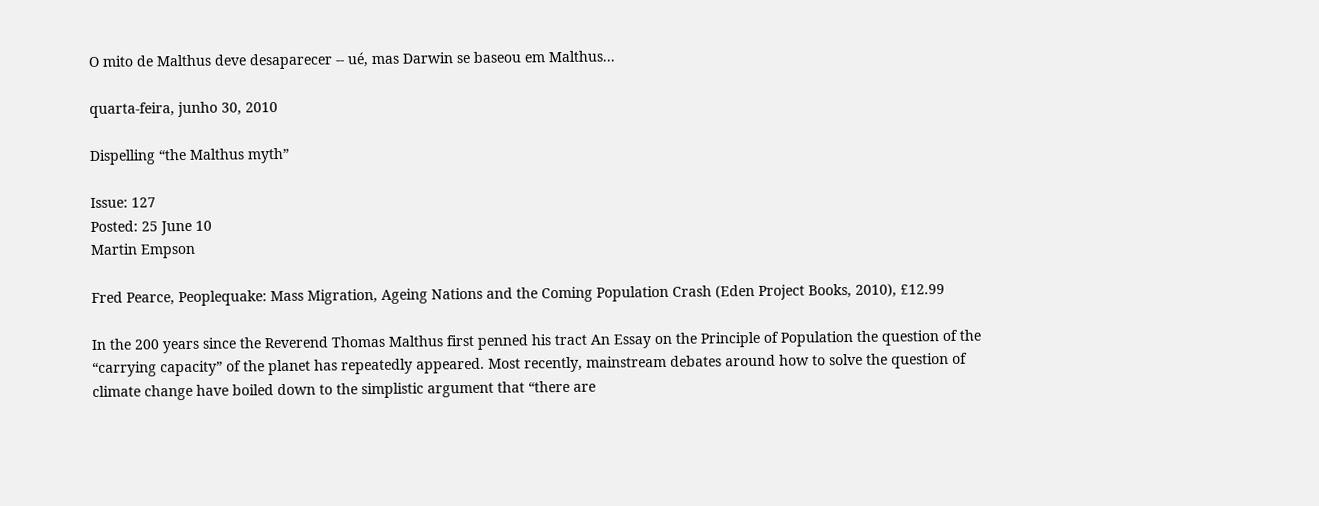O mito de Malthus deve desaparecer -- ué, mas Darwin se baseou em Malthus...

quarta-feira, junho 30, 2010

Dispelling “the Malthus myth”

Issue: 127
Posted: 25 June 10
Martin Empson

Fred Pearce, Peoplequake: Mass Migration, Ageing Nations and the Coming Population Crash (Eden Project Books, 2010), £12.99

In the 200 years since the Reverend Thomas Malthus first penned his tract An Essay on the Principle of Population the question of the “carrying capacity” of the planet has repeatedly appeared. Most recently, mainstream debates around how to solve the question of climate change have boiled down to the simplistic argument that “there are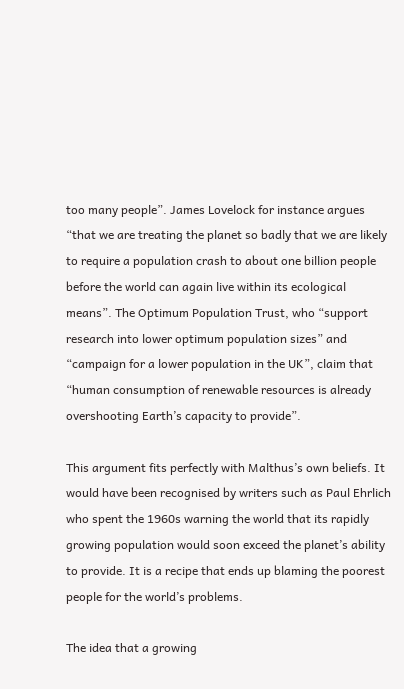too many people”. James Lovelock for instance argues “that we are treating the planet so badly that we are likely to require a population crash to about one billion people before the world can again live within its ecological means”. The Optimum Population Trust, who “support research into lower optimum population sizes” and “campaign for a lower population in the UK”, claim that “human consumption of renewable resources is already overshooting Earth’s capacity to provide”.

This argument fits perfectly with Malthus’s own beliefs. It would have been recognised by writers such as Paul Ehrlich who spent the 1960s warning the world that its rapidly growing population would soon exceed the planet’s ability to provide. It is a recipe that ends up blaming the poorest people for the world’s problems.

The idea that a growing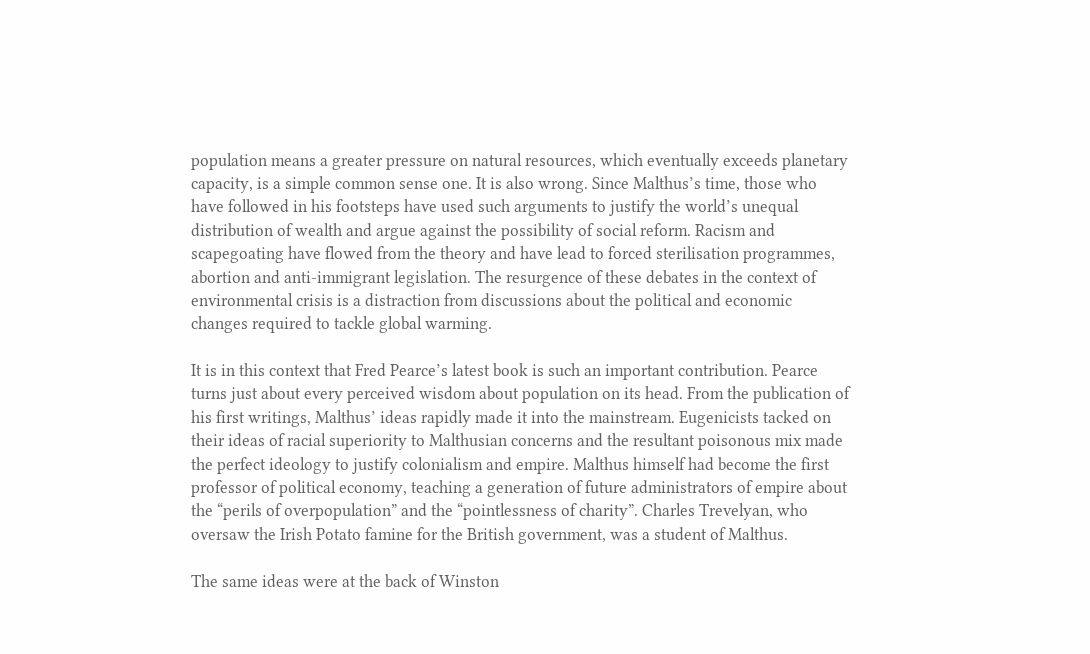population means a greater pressure on natural resources, which eventually exceeds planetary capacity, is a simple common sense one. It is also wrong. Since Malthus’s time, those who have followed in his footsteps have used such arguments to justify the world’s unequal distribution of wealth and argue against the possibility of social reform. Racism and scapegoating have flowed from the theory and have lead to forced sterilisation programmes, abortion and anti-immigrant legislation. The resurgence of these debates in the context of environmental crisis is a distraction from discussions about the political and economic changes required to tackle global warming.

It is in this context that Fred Pearce’s latest book is such an important contribution. Pearce turns just about every perceived wisdom about population on its head. From the publication of his first writings, Malthus’ ideas rapidly made it into the mainstream. Eugenicists tacked on their ideas of racial superiority to Malthusian concerns and the resultant poisonous mix made the perfect ideology to justify colonialism and empire. Malthus himself had become the first professor of political economy, teaching a generation of future administrators of empire about the “perils of overpopulation” and the “pointlessness of charity”. Charles Trevelyan, who oversaw the Irish Potato famine for the British government, was a student of Malthus.

The same ideas were at the back of Winston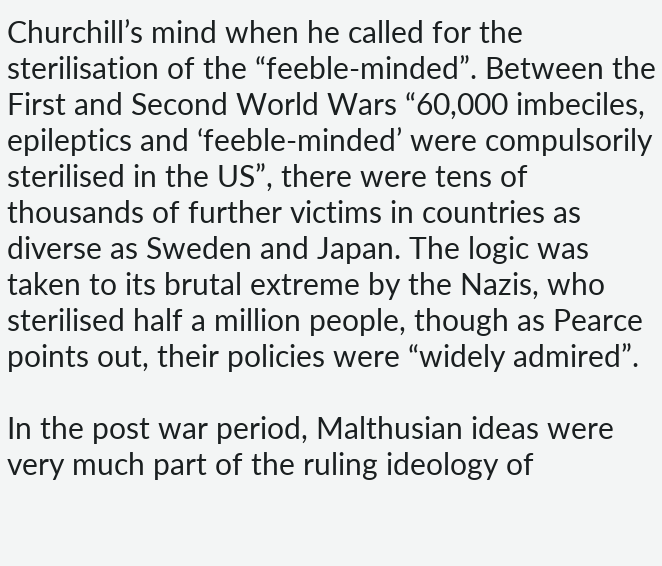Churchill’s mind when he called for the sterilisation of the “feeble-minded”. Between the First and Second World Wars “60,000 imbeciles, epileptics and ‘feeble-minded’ were compulsorily sterilised in the US”, there were tens of thousands of further victims in countries as diverse as Sweden and Japan. The logic was taken to its brutal extreme by the Nazis, who sterilised half a million people, though as Pearce points out, their policies were “widely admired”.

In the post war period, Malthusian ideas were very much part of the ruling ideology of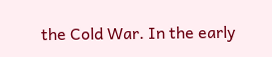the Cold War. In the early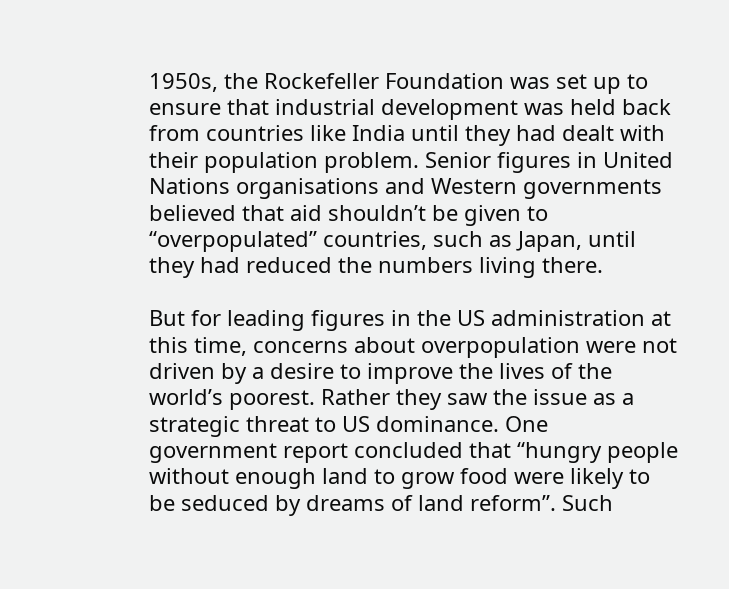1950s, the Rockefeller Foundation was set up to ensure that industrial development was held back from countries like India until they had dealt with their population problem. Senior figures in United Nations organisations and Western governments believed that aid shouldn’t be given to “overpopulated” countries, such as Japan, until they had reduced the numbers living there.

But for leading figures in the US administration at this time, concerns about overpopulation were not driven by a desire to improve the lives of the world’s poorest. Rather they saw the issue as a strategic threat to US dominance. One government report concluded that “hungry people without enough land to grow food were likely to be seduced by dreams of land reform”. Such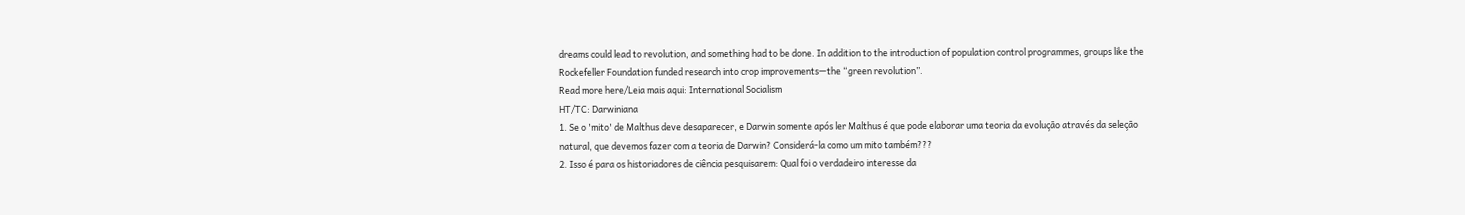dreams could lead to revolution, and something had to be done. In addition to the introduction of population control programmes, groups like the Rockefeller Foundation funded research into crop improvements—the “green revolution”.
Read more here/Leia mais aqui: International Socialism
HT/TC: Darwiniana
1. Se o 'mito' de Malthus deve desaparecer, e Darwin somente após ler Malthus é que pode elaborar uma teoria da evolução através da seleção natural, que devemos fazer com a teoria de Darwin? Considerá-la como um mito também???
2. Isso é para os historiadores de ciência pesquisarem: Qual foi o verdadeiro interesse da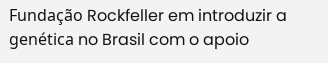Fundação Rockfeller em introduzir a genética no Brasil com o apoio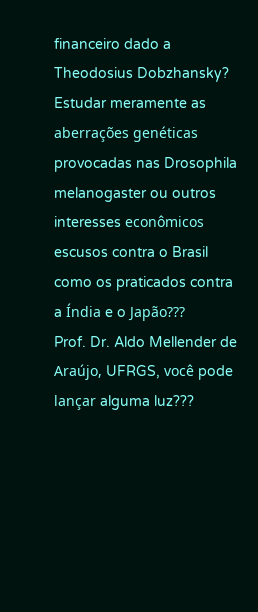financeiro dado a Theodosius Dobzhansky? Estudar meramente as aberrações genéticas provocadas nas Drosophila melanogaster ou outros interesses econômicos escusos contra o Brasil como os praticados contra a Índia e o Japão???
Prof. Dr. Aldo Mellender de Araújo, UFRGS, você pode lançar alguma luz???